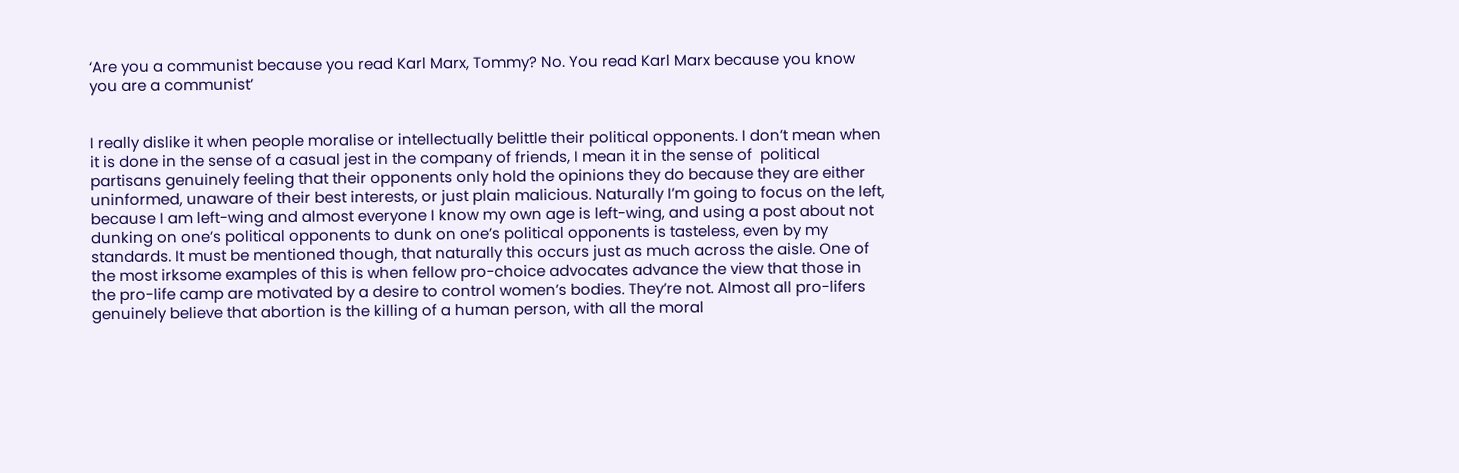‘Are you a communist because you read Karl Marx, Tommy? No. You read Karl Marx because you know you are a communist’


I really dislike it when people moralise or intellectually belittle their political opponents. I don’t mean when it is done in the sense of a casual jest in the company of friends, I mean it in the sense of  political partisans genuinely feeling that their opponents only hold the opinions they do because they are either uninformed, unaware of their best interests, or just plain malicious. Naturally I’m going to focus on the left, because I am left-wing and almost everyone I know my own age is left-wing, and using a post about not dunking on one’s political opponents to dunk on one’s political opponents is tasteless, even by my standards. It must be mentioned though, that naturally this occurs just as much across the aisle. One of the most irksome examples of this is when fellow pro-choice advocates advance the view that those in the pro-life camp are motivated by a desire to control women’s bodies. They’re not. Almost all pro-lifers genuinely believe that abortion is the killing of a human person, with all the moral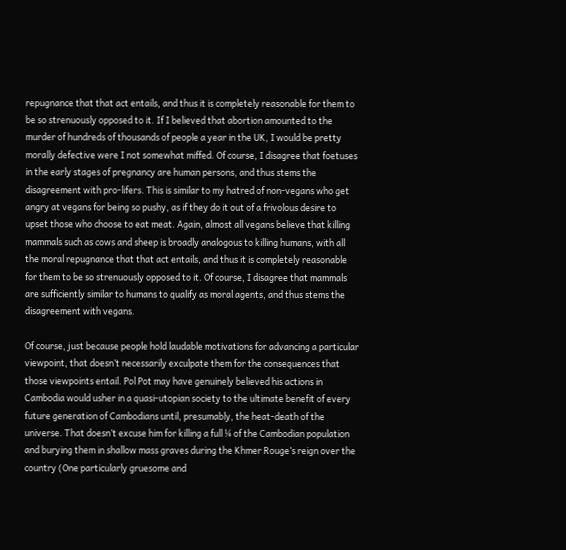repugnance that that act entails, and thus it is completely reasonable for them to be so strenuously opposed to it. If I believed that abortion amounted to the murder of hundreds of thousands of people a year in the UK, I would be pretty morally defective were I not somewhat miffed. Of course, I disagree that foetuses in the early stages of pregnancy are human persons, and thus stems the disagreement with pro-lifers. This is similar to my hatred of non-vegans who get angry at vegans for being so pushy, as if they do it out of a frivolous desire to upset those who choose to eat meat. Again, almost all vegans believe that killing mammals such as cows and sheep is broadly analogous to killing humans, with all the moral repugnance that that act entails, and thus it is completely reasonable for them to be so strenuously opposed to it. Of course, I disagree that mammals are sufficiently similar to humans to qualify as moral agents, and thus stems the disagreement with vegans.

Of course, just because people hold laudable motivations for advancing a particular viewpoint, that doesn’t necessarily exculpate them for the consequences that those viewpoints entail. Pol Pot may have genuinely believed his actions in Cambodia would usher in a quasi-utopian society to the ultimate benefit of every future generation of Cambodians until, presumably, the heat-death of the universe. That doesn’t excuse him for killing a full ¼ of the Cambodian population and burying them in shallow mass graves during the Khmer Rouge’s reign over the country (One particularly gruesome and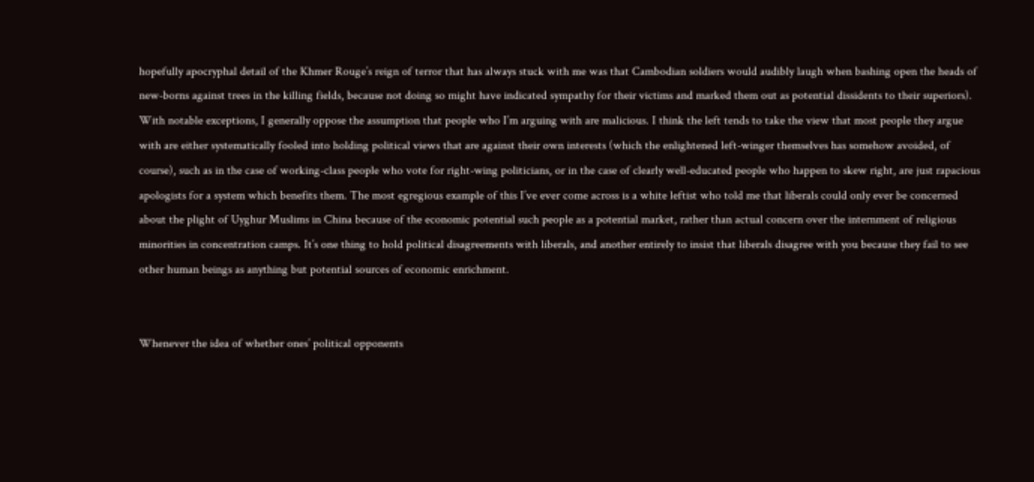hopefully apocryphal detail of the Khmer Rouge’s reign of terror that has always stuck with me was that Cambodian soldiers would audibly laugh when bashing open the heads of new-borns against trees in the killing fields, because not doing so might have indicated sympathy for their victims and marked them out as potential dissidents to their superiors). With notable exceptions, I generally oppose the assumption that people who I’m arguing with are malicious. I think the left tends to take the view that most people they argue with are either systematically fooled into holding political views that are against their own interests (which the enlightened left-winger themselves has somehow avoided, of course), such as in the case of working-class people who vote for right-wing politicians, or in the case of clearly well-educated people who happen to skew right, are just rapacious apologists for a system which benefits them. The most egregious example of this I’ve ever come across is a white leftist who told me that liberals could only ever be concerned about the plight of Uyghur Muslims in China because of the economic potential such people as a potential market, rather than actual concern over the internment of religious minorities in concentration camps. It’s one thing to hold political disagreements with liberals, and another entirely to insist that liberals disagree with you because they fail to see other human beings as anything but potential sources of economic enrichment.


Whenever the idea of whether ones’ political opponents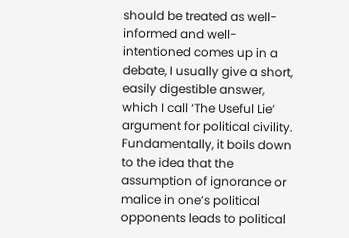should be treated as well-informed and well-intentioned comes up in a debate, I usually give a short, easily digestible answer, which I call ‘The Useful Lie’ argument for political civility. Fundamentally, it boils down to the idea that the assumption of ignorance or malice in one’s political opponents leads to political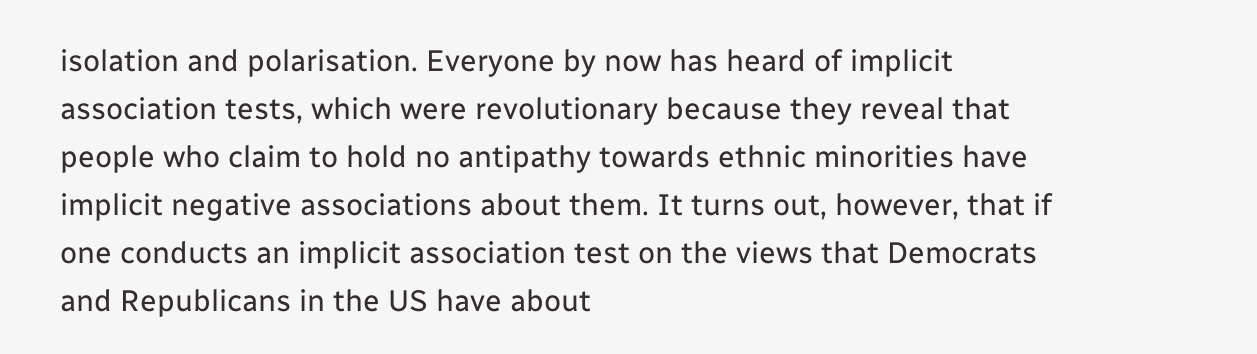isolation and polarisation. Everyone by now has heard of implicit association tests, which were revolutionary because they reveal that people who claim to hold no antipathy towards ethnic minorities have implicit negative associations about them. It turns out, however, that if one conducts an implicit association test on the views that Democrats and Republicans in the US have about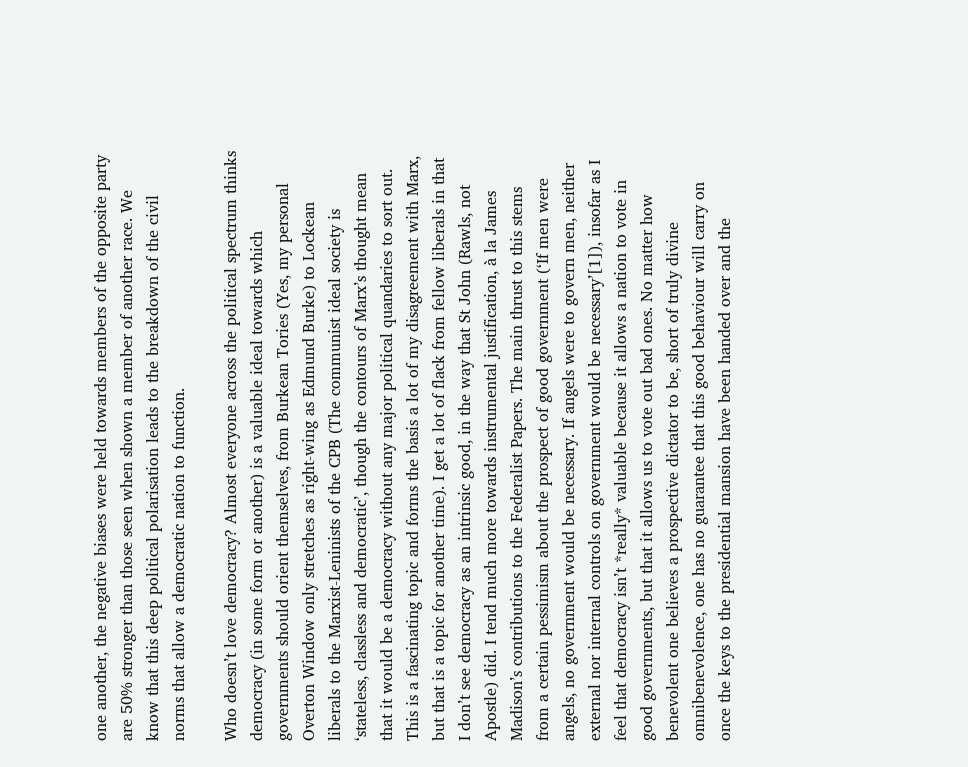one another, the negative biases were held towards members of the opposite party are 50% stronger than those seen when shown a member of another race. We know that this deep political polarisation leads to the breakdown of the civil norms that allow a democratic nation to function.

Who doesn’t love democracy? Almost everyone across the political spectrum thinks democracy (in some form or another) is a valuable ideal towards which governments should orient themselves, from Burkean Tories (Yes, my personal Overton Window only stretches as right-wing as Edmund Burke) to Lockean liberals to the Marxist-Leninists of the CPB (The communist ideal society is ‘stateless, classless and democratic’, though the contours of Marx’s thought mean that it would be a democracy without any major political quandaries to sort out. This is a fascinating topic and forms the basis a lot of my disagreement with Marx, but that is a topic for another time). I get a lot of flack from fellow liberals in that I don’t see democracy as an intrinsic good, in the way that St John (Rawls, not Apostle) did. I tend much more towards instrumental justification, à la James Madison’s contributions to the Federalist Papers. The main thrust to this stems from a certain pessimism about the prospect of good government (‘If men were angels, no government would be necessary. If angels were to govern men, neither external nor internal controls on government would be necessary’[1]), insofar as I feel that democracy isn’t *really* valuable because it allows a nation to vote in good governments, but that it allows us to vote out bad ones. No matter how benevolent one believes a prospective dictator to be, short of truly divine omnibenevolence, one has no guarantee that this good behaviour will carry on once the keys to the presidential mansion have been handed over and the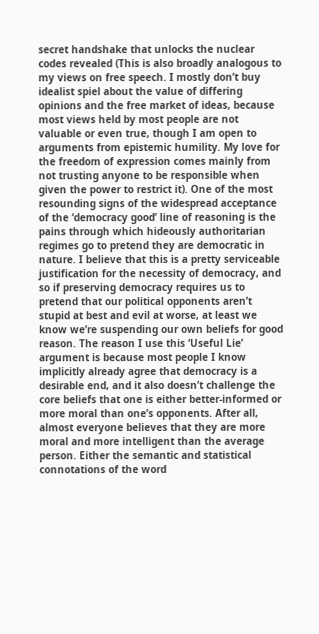secret handshake that unlocks the nuclear codes revealed (This is also broadly analogous to my views on free speech. I mostly don’t buy idealist spiel about the value of differing opinions and the free market of ideas, because most views held by most people are not valuable or even true, though I am open to arguments from epistemic humility. My love for the freedom of expression comes mainly from not trusting anyone to be responsible when given the power to restrict it). One of the most resounding signs of the widespread acceptance of the ‘democracy good’ line of reasoning is the pains through which hideously authoritarian regimes go to pretend they are democratic in nature. I believe that this is a pretty serviceable justification for the necessity of democracy, and so if preserving democracy requires us to pretend that our political opponents aren’t stupid at best and evil at worse, at least we know we’re suspending our own beliefs for good reason. The reason I use this ‘Useful Lie’ argument is because most people I know implicitly already agree that democracy is a desirable end, and it also doesn’t challenge the core beliefs that one is either better-informed or more moral than one’s opponents. After all, almost everyone believes that they are more moral and more intelligent than the average person. Either the semantic and statistical connotations of the word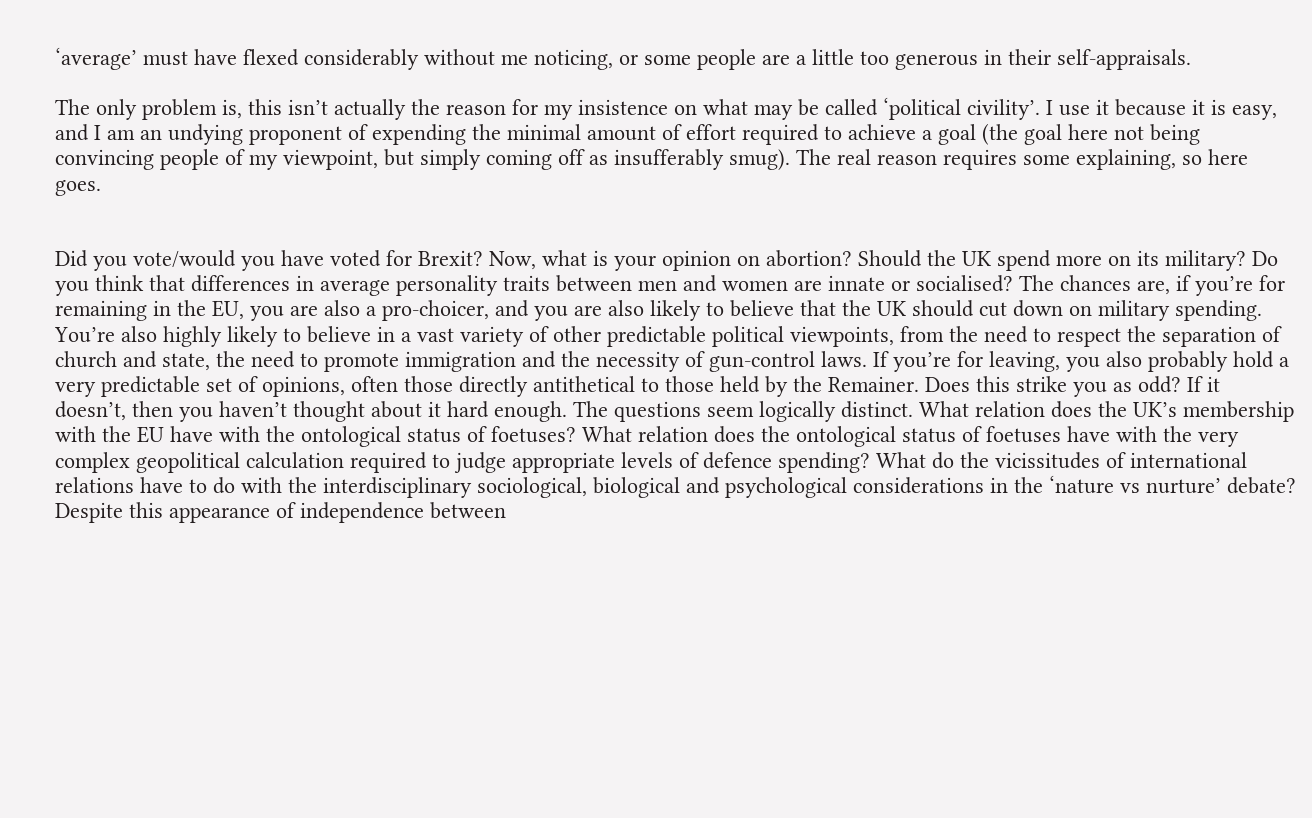‘average’ must have flexed considerably without me noticing, or some people are a little too generous in their self-appraisals.

The only problem is, this isn’t actually the reason for my insistence on what may be called ‘political civility’. I use it because it is easy, and I am an undying proponent of expending the minimal amount of effort required to achieve a goal (the goal here not being convincing people of my viewpoint, but simply coming off as insufferably smug). The real reason requires some explaining, so here goes.


Did you vote/would you have voted for Brexit? Now, what is your opinion on abortion? Should the UK spend more on its military? Do you think that differences in average personality traits between men and women are innate or socialised? The chances are, if you’re for remaining in the EU, you are also a pro-choicer, and you are also likely to believe that the UK should cut down on military spending. You’re also highly likely to believe in a vast variety of other predictable political viewpoints, from the need to respect the separation of church and state, the need to promote immigration and the necessity of gun-control laws. If you’re for leaving, you also probably hold a very predictable set of opinions, often those directly antithetical to those held by the Remainer. Does this strike you as odd? If it doesn’t, then you haven’t thought about it hard enough. The questions seem logically distinct. What relation does the UK’s membership with the EU have with the ontological status of foetuses? What relation does the ontological status of foetuses have with the very complex geopolitical calculation required to judge appropriate levels of defence spending? What do the vicissitudes of international relations have to do with the interdisciplinary sociological, biological and psychological considerations in the ‘nature vs nurture’ debate? Despite this appearance of independence between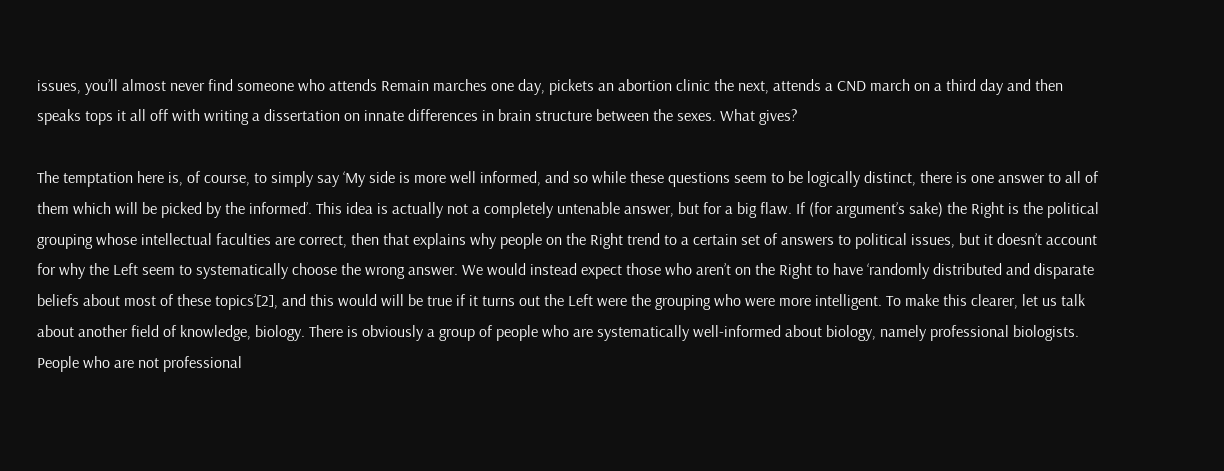issues, you’ll almost never find someone who attends Remain marches one day, pickets an abortion clinic the next, attends a CND march on a third day and then speaks tops it all off with writing a dissertation on innate differences in brain structure between the sexes. What gives?

The temptation here is, of course, to simply say ‘My side is more well informed, and so while these questions seem to be logically distinct, there is one answer to all of them which will be picked by the informed’. This idea is actually not a completely untenable answer, but for a big flaw. If (for argument’s sake) the Right is the political grouping whose intellectual faculties are correct, then that explains why people on the Right trend to a certain set of answers to political issues, but it doesn’t account for why the Left seem to systematically choose the wrong answer. We would instead expect those who aren’t on the Right to have ‘randomly distributed and disparate beliefs about most of these topics’[2], and this would will be true if it turns out the Left were the grouping who were more intelligent. To make this clearer, let us talk about another field of knowledge, biology. There is obviously a group of people who are systematically well-informed about biology, namely professional biologists. People who are not professional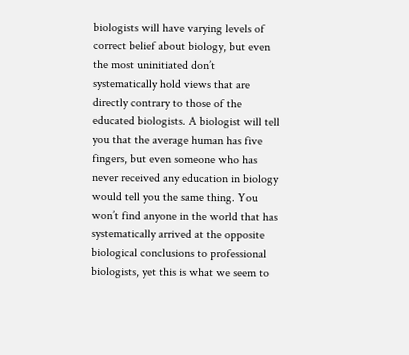biologists will have varying levels of correct belief about biology, but even the most uninitiated don’t systematically hold views that are directly contrary to those of the educated biologists. A biologist will tell you that the average human has five fingers, but even someone who has never received any education in biology would tell you the same thing. You won’t find anyone in the world that has systematically arrived at the opposite biological conclusions to professional biologists, yet this is what we seem to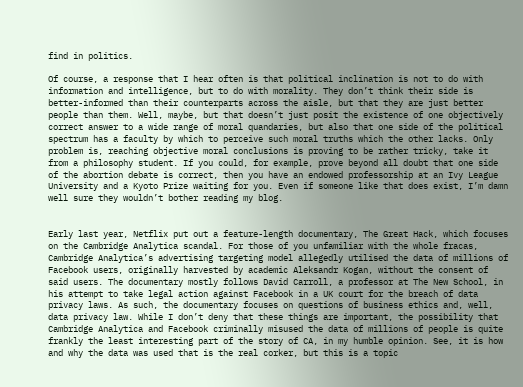find in politics.

Of course, a response that I hear often is that political inclination is not to do with information and intelligence, but to do with morality. They don’t think their side is better-informed than their counterparts across the aisle, but that they are just better people than them. Well, maybe, but that doesn’t just posit the existence of one objectively correct answer to a wide range of moral quandaries, but also that one side of the political spectrum has a faculty by which to perceive such moral truths which the other lacks. Only problem is, reaching objective moral conclusions is proving to be rather tricky, take it from a philosophy student. If you could, for example, prove beyond all doubt that one side of the abortion debate is correct, then you have an endowed professorship at an Ivy League University and a Kyoto Prize waiting for you. Even if someone like that does exist, I’m damn well sure they wouldn’t bother reading my blog.


Early last year, Netflix put out a feature-length documentary, The Great Hack, which focuses on the Cambridge Analytica scandal. For those of you unfamiliar with the whole fracas, Cambridge Analytica’s advertising targeting model allegedly utilised the data of millions of Facebook users, originally harvested by academic Aleksandr Kogan, without the consent of said users. The documentary mostly follows David Carroll, a professor at The New School, in his attempt to take legal action against Facebook in a UK court for the breach of data privacy laws. As such, the documentary focuses on questions of business ethics and, well, data privacy law. While I don’t deny that these things are important, the possibility that Cambridge Analytica and Facebook criminally misused the data of millions of people is quite frankly the least interesting part of the story of CA, in my humble opinion. See, it is how and why the data was used that is the real corker, but this is a topic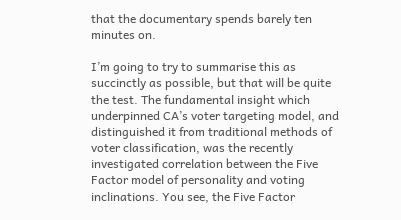that the documentary spends barely ten minutes on.

I’m going to try to summarise this as succinctly as possible, but that will be quite the test. The fundamental insight which underpinned CA’s voter targeting model, and distinguished it from traditional methods of voter classification, was the recently investigated correlation between the Five Factor model of personality and voting inclinations. You see, the Five Factor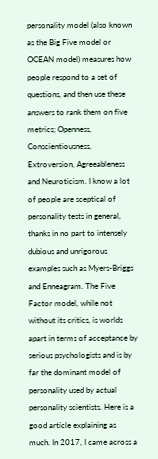personality model (also known as the Big Five model or OCEAN model) measures how people respond to a set of questions, and then use these answers to rank them on five metrics; Openness, Conscientiousness, Extroversion, Agreeableness and Neuroticism. I know a lot of people are sceptical of personality tests in general, thanks in no part to intensely dubious and unrigorous examples such as Myers-Briggs and Enneagram. The Five Factor model, while not without its critics, is worlds apart in terms of acceptance by serious psychologists and is by far the dominant model of personality used by actual personality scientists. Here is a good article explaining as much. In 2017, I came across a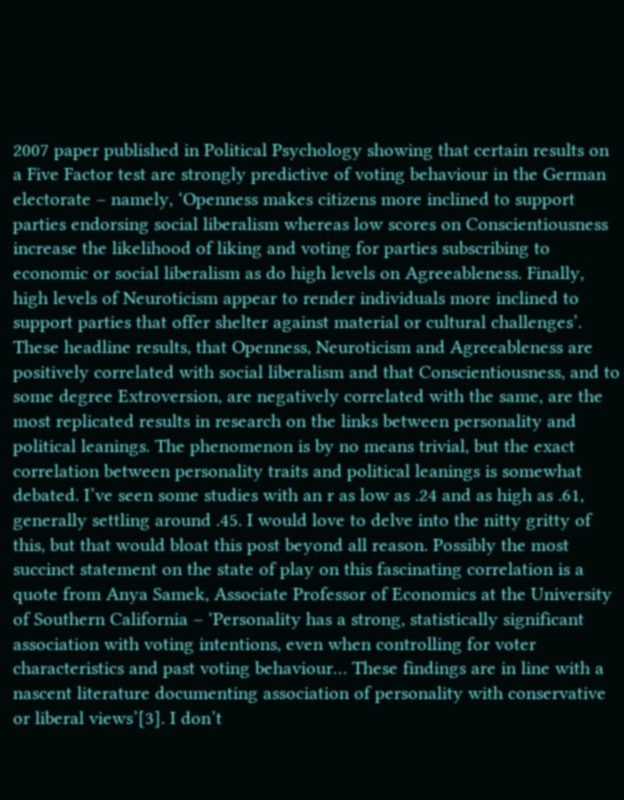2007 paper published in Political Psychology showing that certain results on a Five Factor test are strongly predictive of voting behaviour in the German electorate – namely, ‘Openness makes citizens more inclined to support parties endorsing social liberalism whereas low scores on Conscientiousness increase the likelihood of liking and voting for parties subscribing to economic or social liberalism as do high levels on Agreeableness. Finally, high levels of Neuroticism appear to render individuals more inclined to support parties that offer shelter against material or cultural challenges’. These headline results, that Openness, Neuroticism and Agreeableness are positively correlated with social liberalism and that Conscientiousness, and to some degree Extroversion, are negatively correlated with the same, are the most replicated results in research on the links between personality and political leanings. The phenomenon is by no means trivial, but the exact correlation between personality traits and political leanings is somewhat debated. I’ve seen some studies with an r as low as .24 and as high as .61, generally settling around .45. I would love to delve into the nitty gritty of this, but that would bloat this post beyond all reason. Possibly the most succinct statement on the state of play on this fascinating correlation is a quote from Anya Samek, Associate Professor of Economics at the University of Southern California – ‘Personality has a strong, statistically significant association with voting intentions, even when controlling for voter characteristics and past voting behaviour… These findings are in line with a nascent literature documenting association of personality with conservative or liberal views’[3]. I don’t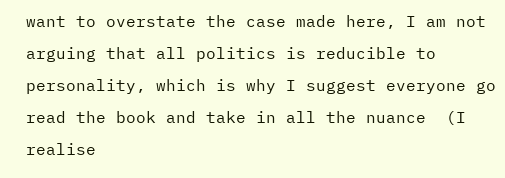want to overstate the case made here, I am not arguing that all politics is reducible to personality, which is why I suggest everyone go read the book and take in all the nuance  (I realise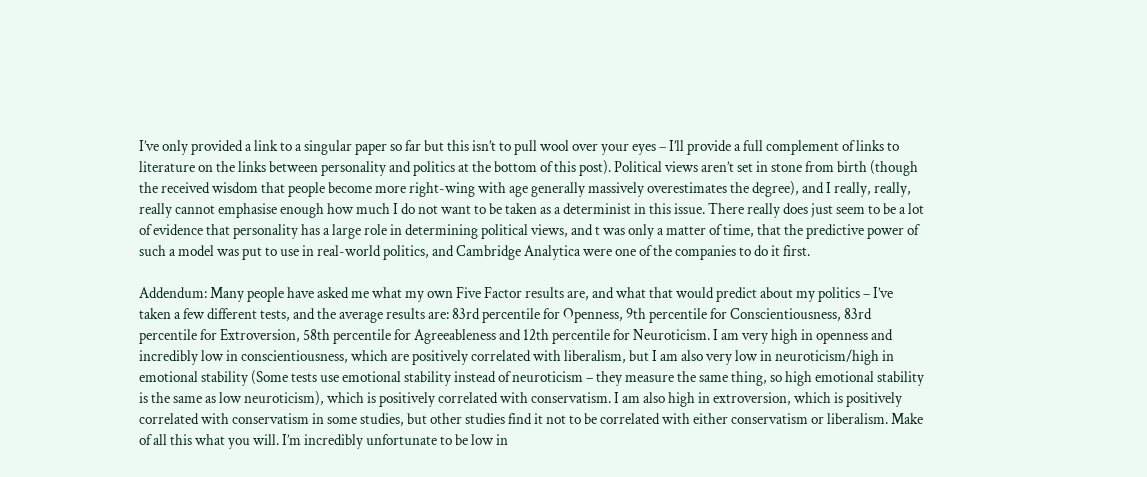I’ve only provided a link to a singular paper so far but this isn’t to pull wool over your eyes – I’ll provide a full complement of links to literature on the links between personality and politics at the bottom of this post). Political views aren’t set in stone from birth (though the received wisdom that people become more right-wing with age generally massively overestimates the degree), and I really, really, really cannot emphasise enough how much I do not want to be taken as a determinist in this issue. There really does just seem to be a lot of evidence that personality has a large role in determining political views, and t was only a matter of time, that the predictive power of such a model was put to use in real-world politics, and Cambridge Analytica were one of the companies to do it first.

Addendum: Many people have asked me what my own Five Factor results are, and what that would predict about my politics – I’ve taken a few different tests, and the average results are: 83rd percentile for Openness, 9th percentile for Conscientiousness, 83rd percentile for Extroversion, 58th percentile for Agreeableness and 12th percentile for Neuroticism. I am very high in openness and incredibly low in conscientiousness, which are positively correlated with liberalism, but I am also very low in neuroticism/high in emotional stability (Some tests use emotional stability instead of neuroticism – they measure the same thing, so high emotional stability is the same as low neuroticism), which is positively correlated with conservatism. I am also high in extroversion, which is positively correlated with conservatism in some studies, but other studies find it not to be correlated with either conservatism or liberalism. Make of all this what you will. I’m incredibly unfortunate to be low in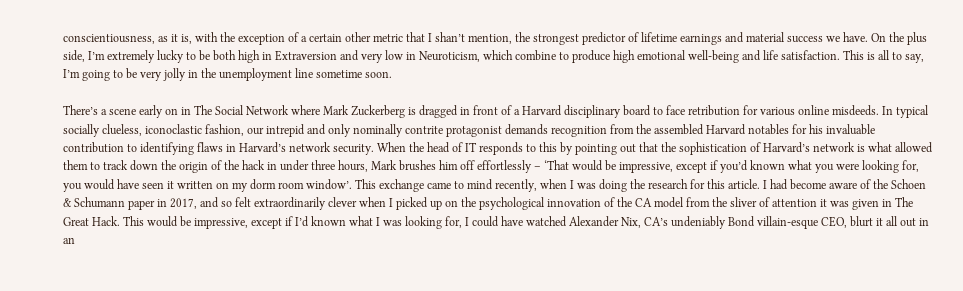conscientiousness, as it is, with the exception of a certain other metric that I shan’t mention, the strongest predictor of lifetime earnings and material success we have. On the plus side, I’m extremely lucky to be both high in Extraversion and very low in Neuroticism, which combine to produce high emotional well-being and life satisfaction. This is all to say, I’m going to be very jolly in the unemployment line sometime soon.

There’s a scene early on in The Social Network where Mark Zuckerberg is dragged in front of a Harvard disciplinary board to face retribution for various online misdeeds. In typical socially clueless, iconoclastic fashion, our intrepid and only nominally contrite protagonist demands recognition from the assembled Harvard notables for his invaluable contribution to identifying flaws in Harvard’s network security. When the head of IT responds to this by pointing out that the sophistication of Harvard’s network is what allowed them to track down the origin of the hack in under three hours, Mark brushes him off effortlessly – ‘That would be impressive, except if you’d known what you were looking for, you would have seen it written on my dorm room window’. This exchange came to mind recently, when I was doing the research for this article. I had become aware of the Schoen & Schumann paper in 2017, and so felt extraordinarily clever when I picked up on the psychological innovation of the CA model from the sliver of attention it was given in The Great Hack. This would be impressive, except if I’d known what I was looking for, I could have watched Alexander Nix, CA’s undeniably Bond villain-esque CEO, blurt it all out in an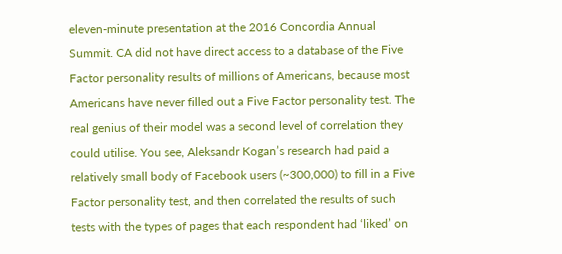eleven-minute presentation at the 2016 Concordia Annual Summit. CA did not have direct access to a database of the Five Factor personality results of millions of Americans, because most Americans have never filled out a Five Factor personality test. The real genius of their model was a second level of correlation they could utilise. You see, Aleksandr Kogan’s research had paid a relatively small body of Facebook users (~300,000) to fill in a Five Factor personality test, and then correlated the results of such tests with the types of pages that each respondent had ‘liked’ on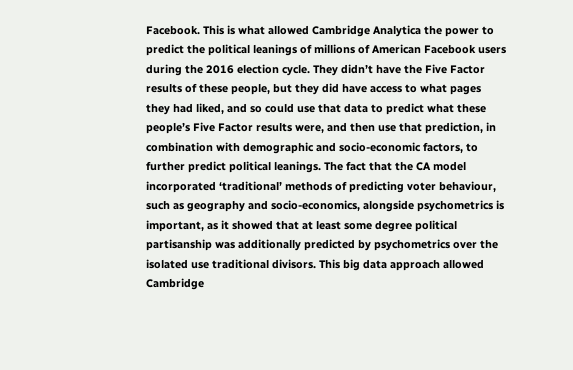Facebook. This is what allowed Cambridge Analytica the power to predict the political leanings of millions of American Facebook users during the 2016 election cycle. They didn’t have the Five Factor results of these people, but they did have access to what pages they had liked, and so could use that data to predict what these people’s Five Factor results were, and then use that prediction, in combination with demographic and socio-economic factors, to further predict political leanings. The fact that the CA model incorporated ‘traditional’ methods of predicting voter behaviour, such as geography and socio-economics, alongside psychometrics is important, as it showed that at least some degree political partisanship was additionally predicted by psychometrics over the isolated use traditional divisors. This big data approach allowed Cambridge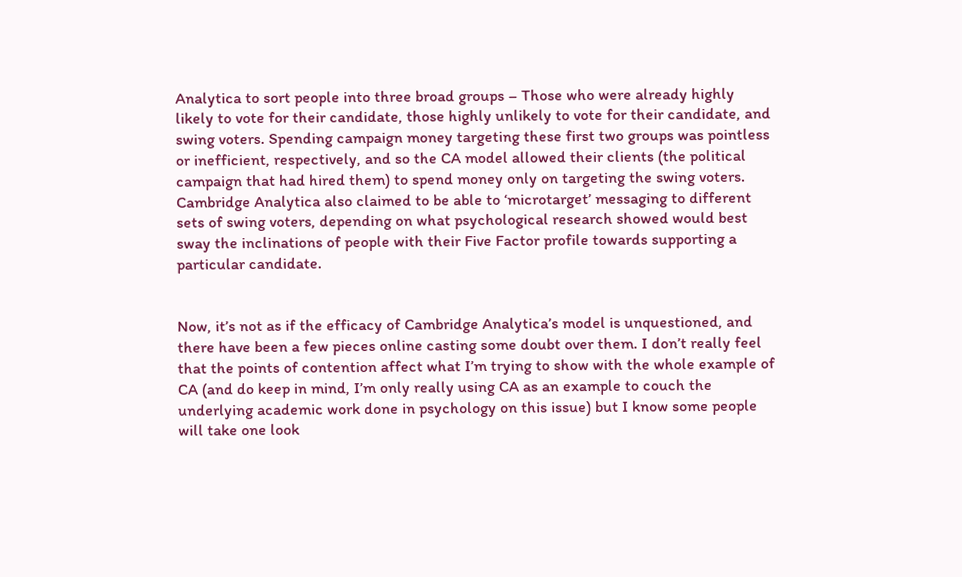Analytica to sort people into three broad groups – Those who were already highly likely to vote for their candidate, those highly unlikely to vote for their candidate, and swing voters. Spending campaign money targeting these first two groups was pointless or inefficient, respectively, and so the CA model allowed their clients (the political campaign that had hired them) to spend money only on targeting the swing voters. Cambridge Analytica also claimed to be able to ‘microtarget’ messaging to different sets of swing voters, depending on what psychological research showed would best sway the inclinations of people with their Five Factor profile towards supporting a particular candidate.


Now, it’s not as if the efficacy of Cambridge Analytica’s model is unquestioned, and there have been a few pieces online casting some doubt over them. I don’t really feel that the points of contention affect what I’m trying to show with the whole example of CA (and do keep in mind, I’m only really using CA as an example to couch the underlying academic work done in psychology on this issue) but I know some people will take one look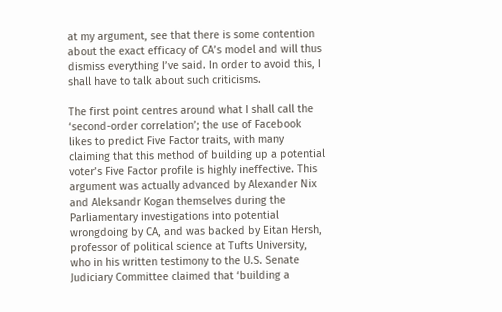at my argument, see that there is some contention about the exact efficacy of CA’s model and will thus dismiss everything I’ve said. In order to avoid this, I shall have to talk about such criticisms.

The first point centres around what I shall call the ‘second-order correlation’; the use of Facebook likes to predict Five Factor traits, with many claiming that this method of building up a potential voter’s Five Factor profile is highly ineffective. This argument was actually advanced by Alexander Nix and Aleksandr Kogan themselves during the Parliamentary investigations into potential wrongdoing by CA, and was backed by Eitan Hersh, professor of political science at Tufts University, who in his written testimony to the U.S. Senate Judiciary Committee claimed that ‘building a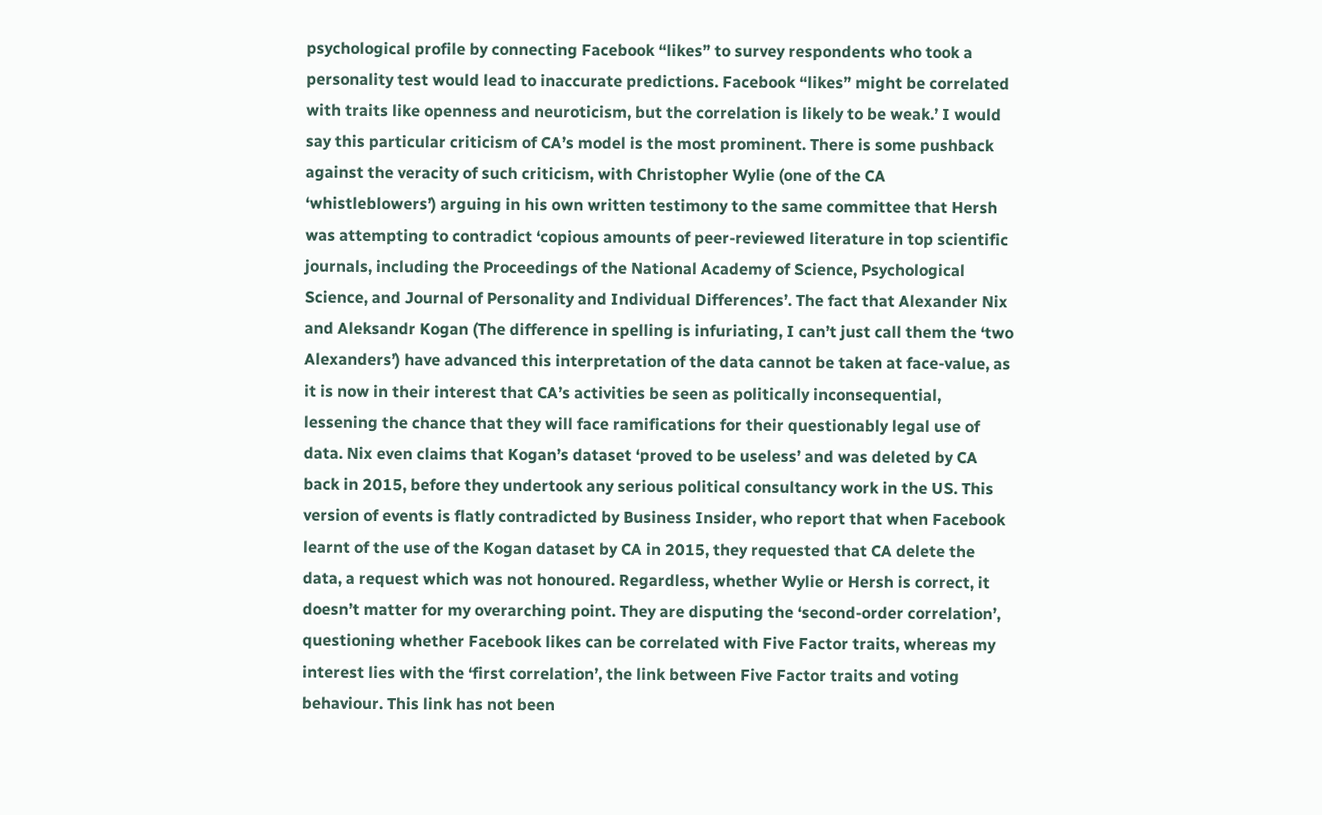psychological profile by connecting Facebook “likes” to survey respondents who took a personality test would lead to inaccurate predictions. Facebook “likes” might be correlated with traits like openness and neuroticism, but the correlation is likely to be weak.’ I would say this particular criticism of CA’s model is the most prominent. There is some pushback against the veracity of such criticism, with Christopher Wylie (one of the CA ‘whistleblowers’) arguing in his own written testimony to the same committee that Hersh was attempting to contradict ‘copious amounts of peer-reviewed literature in top scientific journals, including the Proceedings of the National Academy of Science, Psychological Science, and Journal of Personality and Individual Differences’. The fact that Alexander Nix and Aleksandr Kogan (The difference in spelling is infuriating, I can’t just call them the ‘two Alexanders’) have advanced this interpretation of the data cannot be taken at face-value, as it is now in their interest that CA’s activities be seen as politically inconsequential, lessening the chance that they will face ramifications for their questionably legal use of data. Nix even claims that Kogan’s dataset ‘proved to be useless’ and was deleted by CA back in 2015, before they undertook any serious political consultancy work in the US. This version of events is flatly contradicted by Business Insider, who report that when Facebook learnt of the use of the Kogan dataset by CA in 2015, they requested that CA delete the data, a request which was not honoured. Regardless, whether Wylie or Hersh is correct, it doesn’t matter for my overarching point. They are disputing the ‘second-order correlation’, questioning whether Facebook likes can be correlated with Five Factor traits, whereas my interest lies with the ‘first correlation’, the link between Five Factor traits and voting behaviour. This link has not been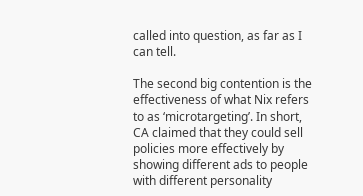called into question, as far as I can tell.

The second big contention is the effectiveness of what Nix refers to as ‘microtargeting’. In short, CA claimed that they could sell policies more effectively by showing different ads to people with different personality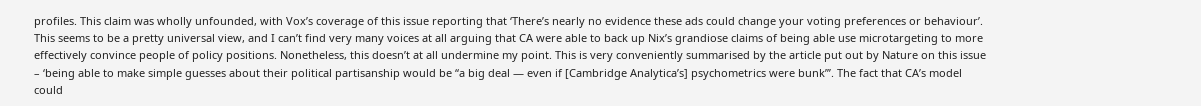profiles. This claim was wholly unfounded, with Vox’s coverage of this issue reporting that ‘There’s nearly no evidence these ads could change your voting preferences or behaviour’. This seems to be a pretty universal view, and I can’t find very many voices at all arguing that CA were able to back up Nix’s grandiose claims of being able use microtargeting to more effectively convince people of policy positions. Nonetheless, this doesn’t at all undermine my point. This is very conveniently summarised by the article put out by Nature on this issue – ‘being able to make simple guesses about their political partisanship would be “a big deal — even if [Cambridge Analytica’s] psychometrics were bunk”’. The fact that CA’s model could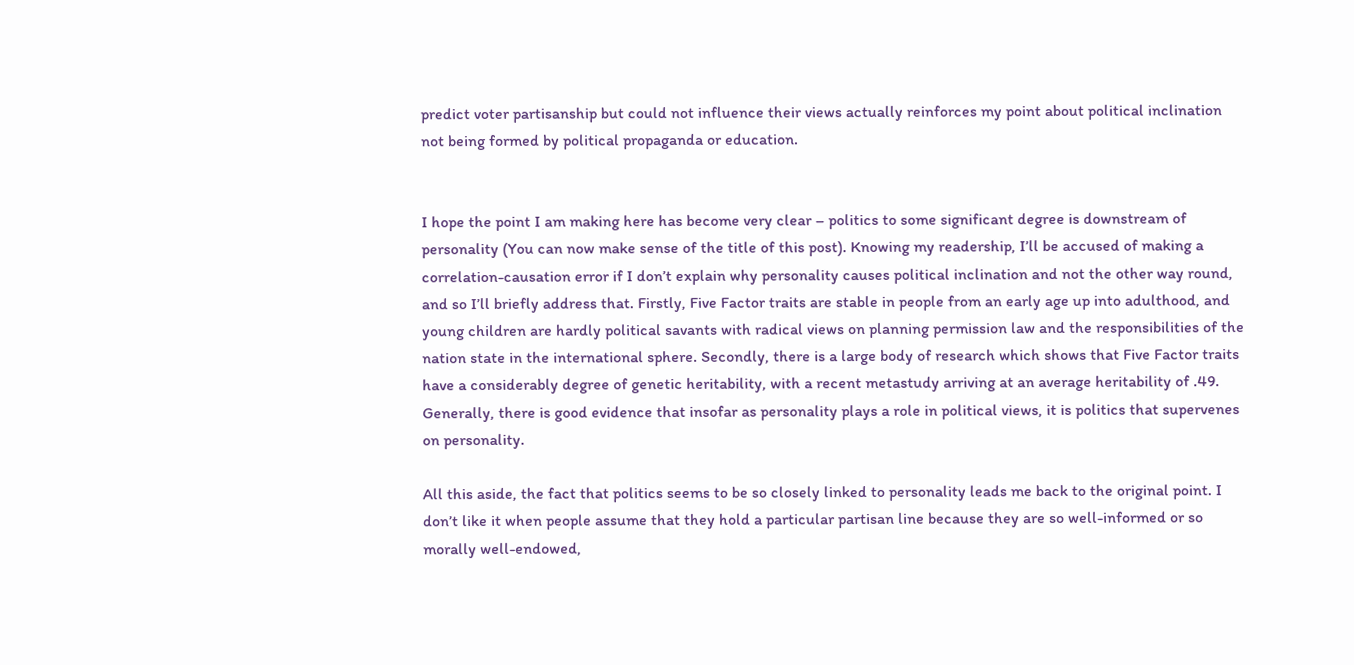predict voter partisanship but could not influence their views actually reinforces my point about political inclination not being formed by political propaganda or education.


I hope the point I am making here has become very clear – politics to some significant degree is downstream of personality (You can now make sense of the title of this post). Knowing my readership, I’ll be accused of making a correlation-causation error if I don’t explain why personality causes political inclination and not the other way round, and so I’ll briefly address that. Firstly, Five Factor traits are stable in people from an early age up into adulthood, and young children are hardly political savants with radical views on planning permission law and the responsibilities of the nation state in the international sphere. Secondly, there is a large body of research which shows that Five Factor traits have a considerably degree of genetic heritability, with a recent metastudy arriving at an average heritability of .49. Generally, there is good evidence that insofar as personality plays a role in political views, it is politics that supervenes on personality.

All this aside, the fact that politics seems to be so closely linked to personality leads me back to the original point. I don’t like it when people assume that they hold a particular partisan line because they are so well-informed or so morally well-endowed,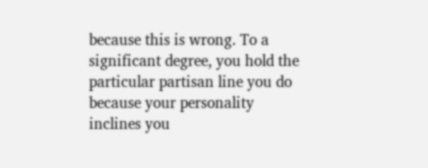because this is wrong. To a significant degree, you hold the particular partisan line you do because your personality inclines you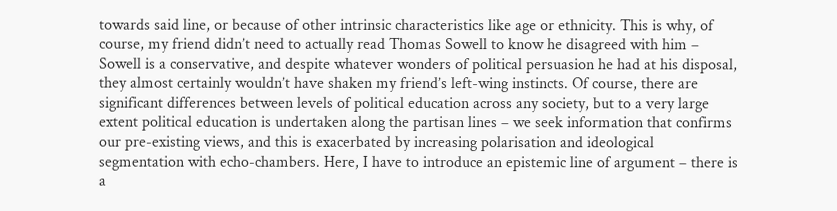towards said line, or because of other intrinsic characteristics like age or ethnicity. This is why, of course, my friend didn’t need to actually read Thomas Sowell to know he disagreed with him – Sowell is a conservative, and despite whatever wonders of political persuasion he had at his disposal, they almost certainly wouldn’t have shaken my friend’s left-wing instincts. Of course, there are significant differences between levels of political education across any society, but to a very large extent political education is undertaken along the partisan lines – we seek information that confirms our pre-existing views, and this is exacerbated by increasing polarisation and ideological segmentation with echo-chambers. Here, I have to introduce an epistemic line of argument – there is a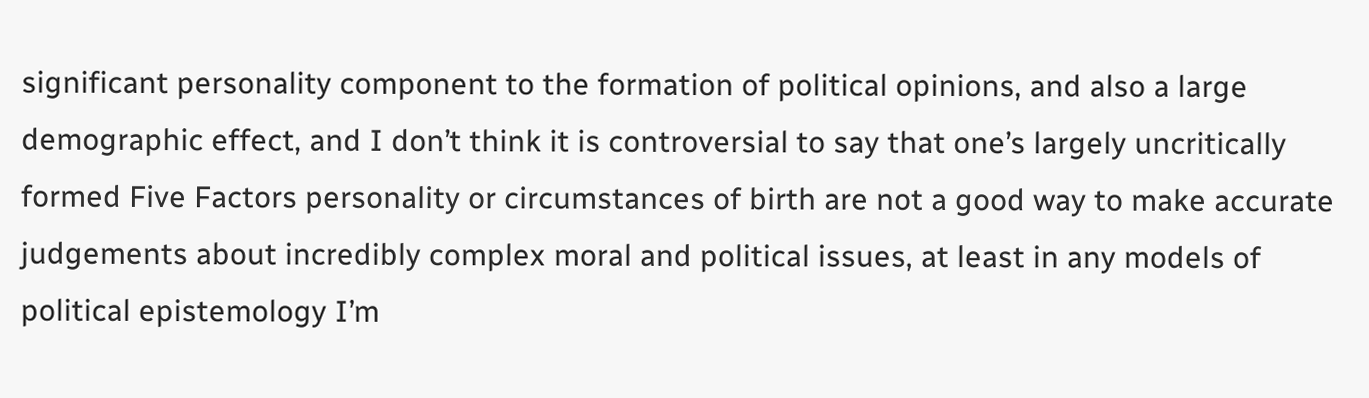significant personality component to the formation of political opinions, and also a large demographic effect, and I don’t think it is controversial to say that one’s largely uncritically formed Five Factors personality or circumstances of birth are not a good way to make accurate judgements about incredibly complex moral and political issues, at least in any models of political epistemology I’m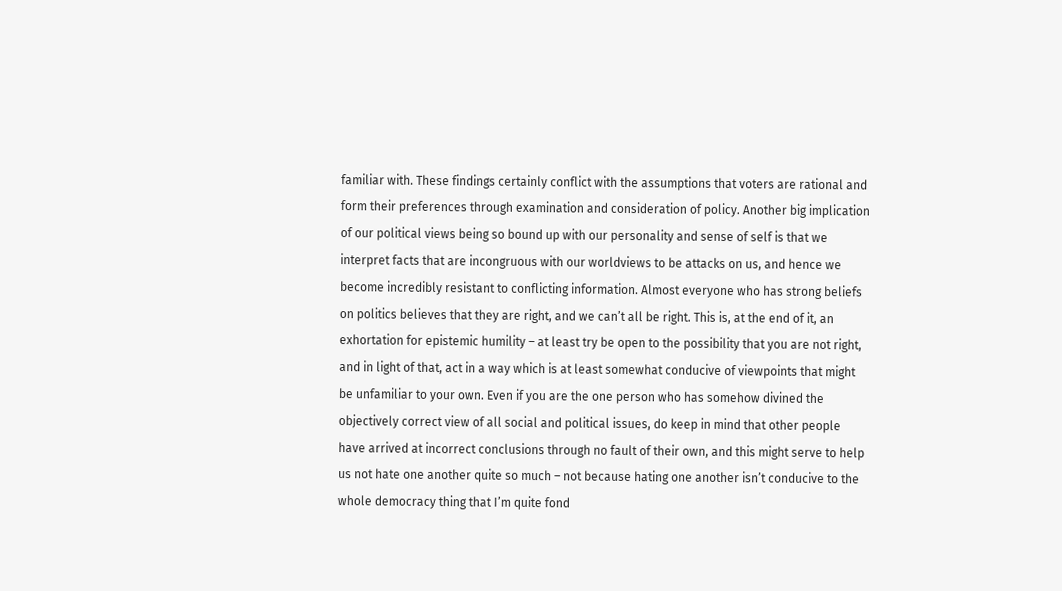familiar with. These findings certainly conflict with the assumptions that voters are rational and form their preferences through examination and consideration of policy. Another big implication of our political views being so bound up with our personality and sense of self is that we interpret facts that are incongruous with our worldviews to be attacks on us, and hence we become incredibly resistant to conflicting information. Almost everyone who has strong beliefs on politics believes that they are right, and we can’t all be right. This is, at the end of it, an exhortation for epistemic humility – at least try be open to the possibility that you are not right, and in light of that, act in a way which is at least somewhat conducive of viewpoints that might be unfamiliar to your own. Even if you are the one person who has somehow divined the objectively correct view of all social and political issues, do keep in mind that other people have arrived at incorrect conclusions through no fault of their own, and this might serve to help us not hate one another quite so much – not because hating one another isn’t conducive to the whole democracy thing that I’m quite fond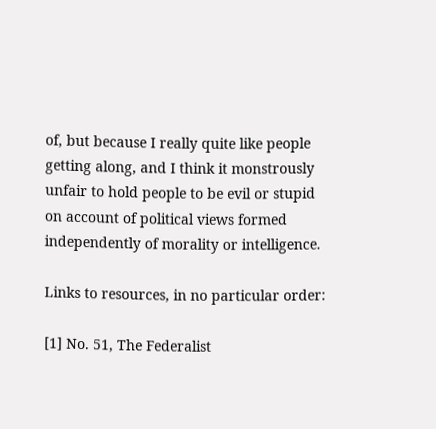of, but because I really quite like people getting along, and I think it monstrously unfair to hold people to be evil or stupid on account of political views formed independently of morality or intelligence.

Links to resources, in no particular order:

[1] No. 51, The Federalist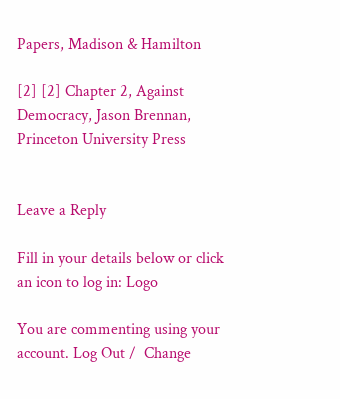Papers, Madison & Hamilton

[2] [2] Chapter 2, Against Democracy, Jason Brennan, Princeton University Press


Leave a Reply

Fill in your details below or click an icon to log in: Logo

You are commenting using your account. Log Out /  Change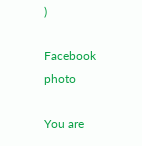)

Facebook photo

You are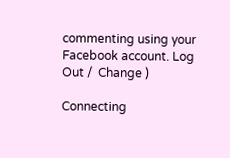commenting using your Facebook account. Log Out /  Change )

Connecting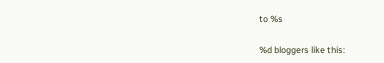to %s

%d bloggers like this: